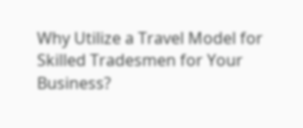Why Utilize a Travel Model for Skilled Tradesmen for Your Business?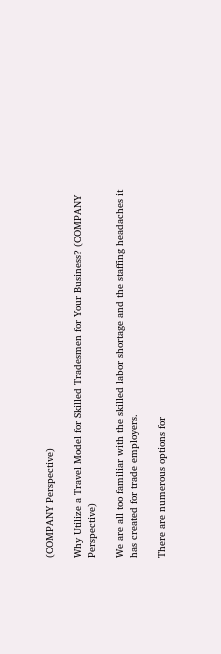(COMPANY Perspective)

Why Utilize a Travel Model for Skilled Tradesmen for Your Business? (COMPANY Perspective)

We are all too familiar with the skilled labor shortage and the staffing headaches it has created for trade employers.

There are numerous options for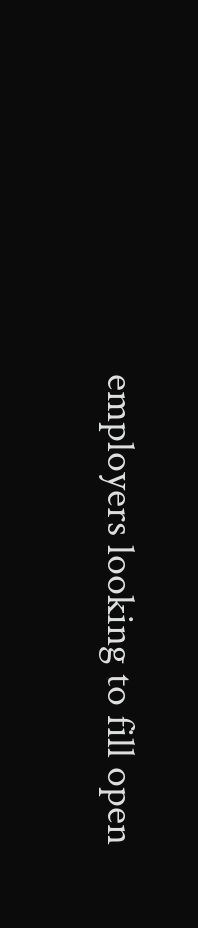employers looking to fill open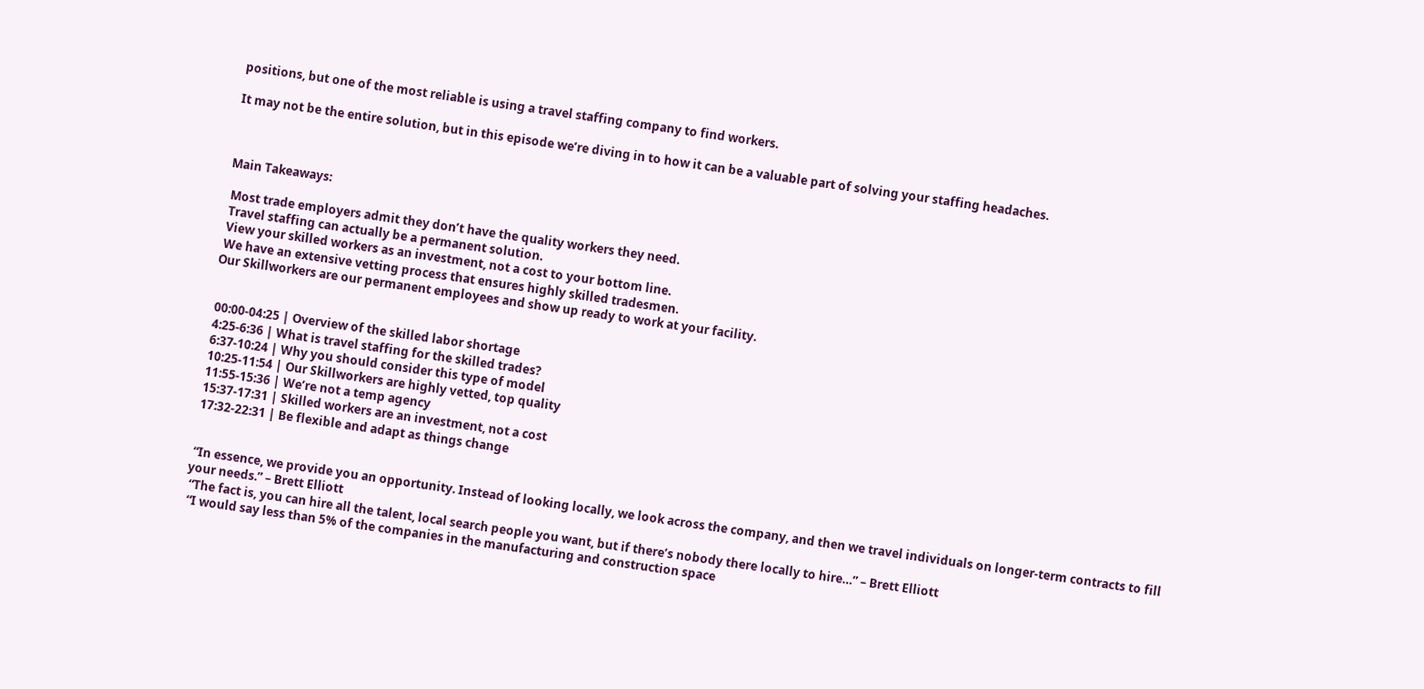positions, but one of the most reliable is using a travel staffing company to find workers.

It may not be the entire solution, but in this episode we’re diving in to how it can be a valuable part of solving your staffing headaches.



Main Takeaways:

 Most trade employers admit they don’t have the quality workers they need.
 Travel staffing can actually be a permanent solution.
 View your skilled workers as an investment, not a cost to your bottom line.
 We have an extensive vetting process that ensures highly skilled tradesmen.
Our Skillworkers are our permanent employees and show up ready to work at your facility.


 00:00-04:25 | Overview of the skilled labor shortage
 4:25-6:36 | What is travel staffing for the skilled trades?
 6:37-10:24 | Why you should consider this type of model
 10:25-11:54 | Our Skillworkers are highly vetted, top quality
 11:55-15:36 | We’re not a temp agency
 15:37-17:31 | Skilled workers are an investment, not a cost
 17:32-22:31 | Be flexible and adapt as things change


 “In essence, we provide you an opportunity. Instead of looking locally, we look across the company, and then we travel individuals on longer-term contracts to fill your needs.” – Brett Elliott
 “The fact is, you can hire all the talent, local search people you want, but if there’s nobody there locally to hire…” – Brett Elliott
 “I would say less than 5% of the companies in the manufacturing and construction space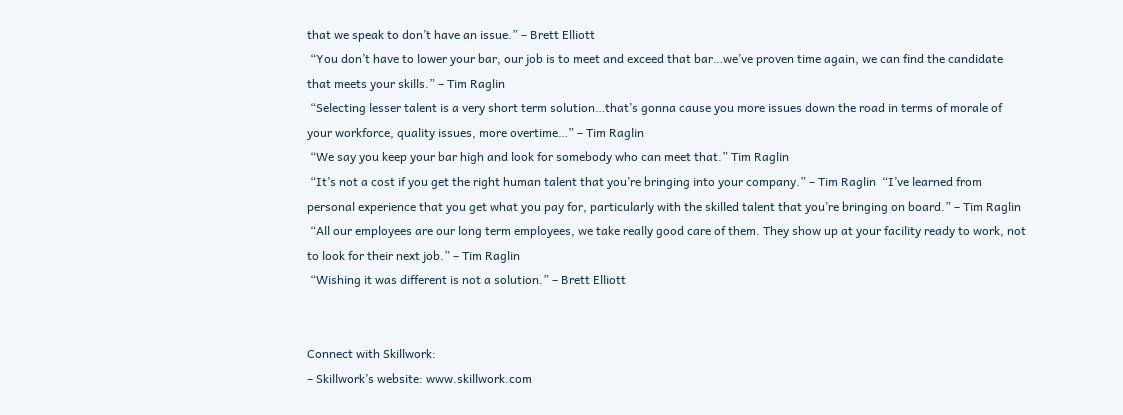that we speak to don’t have an issue.” – Brett Elliott
 “You don’t have to lower your bar, our job is to meet and exceed that bar…we’ve proven time again, we can find the candidate that meets your skills.” – Tim Raglin
 “Selecting lesser talent is a very short term solution…that’s gonna cause you more issues down the road in terms of morale of your workforce, quality issues, more overtime…” – Tim Raglin
 “We say you keep your bar high and look for somebody who can meet that.” Tim Raglin
 “It’s not a cost if you get the right human talent that you’re bringing into your company.” – Tim Raglin  “I’ve learned from personal experience that you get what you pay for, particularly with the skilled talent that you’re bringing on board.” – Tim Raglin
 “All our employees are our long term employees, we take really good care of them. They show up at your facility ready to work, not to look for their next job.” – Tim Raglin
 “Wishing it was different is not a solution.” – Brett Elliott


Connect with Skillwork:
– Skillwork’s website: www.skillwork.com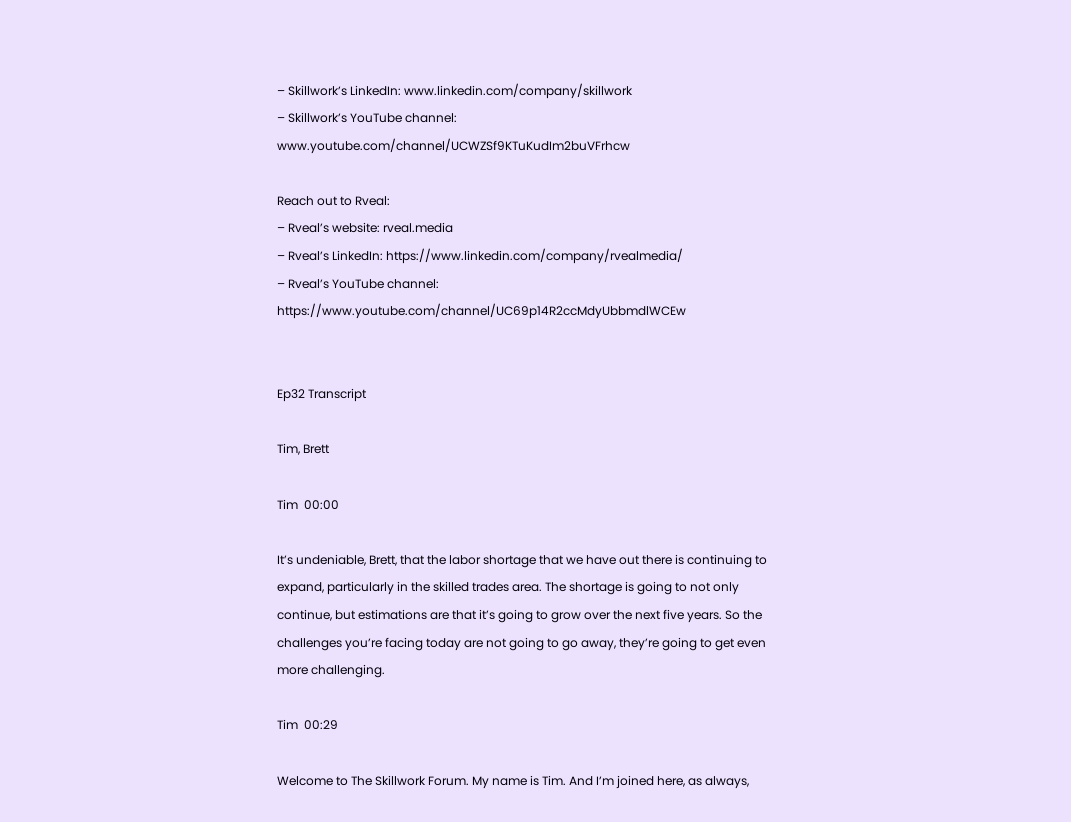– Skillwork’s LinkedIn: www.linkedin.com/company/skillwork
– Skillwork’s YouTube channel: www.youtube.com/channel/UCWZSf9KTuKudIm2buVFrhcw

Reach out to Rveal:
– Rveal’s website: rveal.media
– Rveal’s LinkedIn: https://www.linkedin.com/company/rvealmedia/
– Rveal’s YouTube channel: https://www.youtube.com/channel/UC69p14R2ccMdyUbbmdlWCEw


Ep32 Transcript

Tim, Brett

Tim  00:00

It’s undeniable, Brett, that the labor shortage that we have out there is continuing to expand, particularly in the skilled trades area. The shortage is going to not only continue, but estimations are that it’s going to grow over the next five years. So the challenges you’re facing today are not going to go away, they’re going to get even more challenging.

Tim  00:29

Welcome to The Skillwork Forum. My name is Tim. And I’m joined here, as always,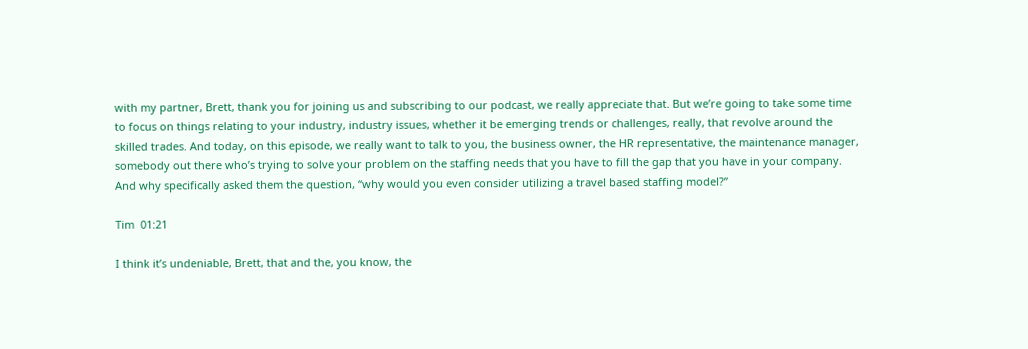with my partner, Brett, thank you for joining us and subscribing to our podcast, we really appreciate that. But we’re going to take some time to focus on things relating to your industry, industry issues, whether it be emerging trends or challenges, really, that revolve around the skilled trades. And today, on this episode, we really want to talk to you, the business owner, the HR representative, the maintenance manager, somebody out there who’s trying to solve your problem on the staffing needs that you have to fill the gap that you have in your company. And why specifically asked them the question, “why would you even consider utilizing a travel based staffing model?”

Tim  01:21

I think it’s undeniable, Brett, that and the, you know, the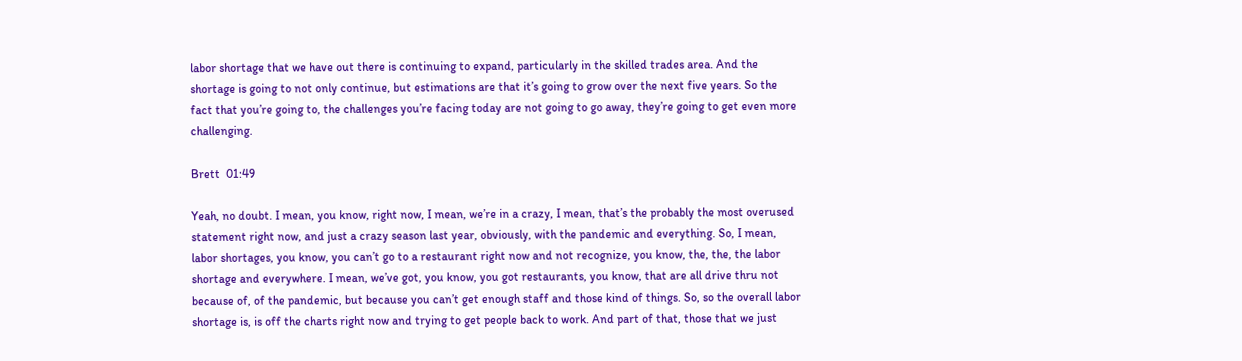labor shortage that we have out there is continuing to expand, particularly in the skilled trades area. And the shortage is going to not only continue, but estimations are that it’s going to grow over the next five years. So the fact that you’re going to, the challenges you’re facing today are not going to go away, they’re going to get even more challenging.

Brett  01:49

Yeah, no doubt. I mean, you know, right now, I mean, we’re in a crazy, I mean, that’s the probably the most overused statement right now, and just a crazy season last year, obviously, with the pandemic and everything. So, I mean, labor shortages, you know, you can’t go to a restaurant right now and not recognize, you know, the, the, the labor shortage and everywhere. I mean, we’ve got, you know, you got restaurants, you know, that are all drive thru not because of, of the pandemic, but because you can’t get enough staff and those kind of things. So, so the overall labor shortage is, is off the charts right now and trying to get people back to work. And part of that, those that we just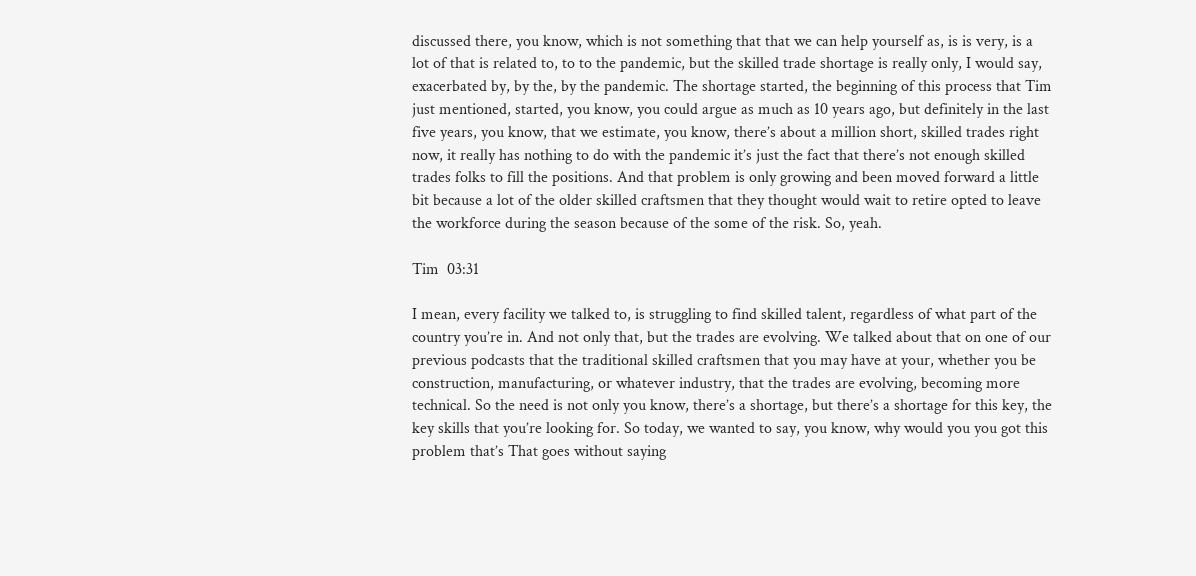discussed there, you know, which is not something that that we can help yourself as, is is very, is a lot of that is related to, to to the pandemic, but the skilled trade shortage is really only, I would say, exacerbated by, by the, by the pandemic. The shortage started, the beginning of this process that Tim just mentioned, started, you know, you could argue as much as 10 years ago, but definitely in the last five years, you know, that we estimate, you know, there’s about a million short, skilled trades right now, it really has nothing to do with the pandemic it’s just the fact that there’s not enough skilled trades folks to fill the positions. And that problem is only growing and been moved forward a little bit because a lot of the older skilled craftsmen that they thought would wait to retire opted to leave the workforce during the season because of the some of the risk. So, yeah.

Tim  03:31

I mean, every facility we talked to, is struggling to find skilled talent, regardless of what part of the country you’re in. And not only that, but the trades are evolving. We talked about that on one of our previous podcasts that the traditional skilled craftsmen that you may have at your, whether you be construction, manufacturing, or whatever industry, that the trades are evolving, becoming more technical. So the need is not only you know, there’s a shortage, but there’s a shortage for this key, the key skills that you’re looking for. So today, we wanted to say, you know, why would you you got this problem that’s That goes without saying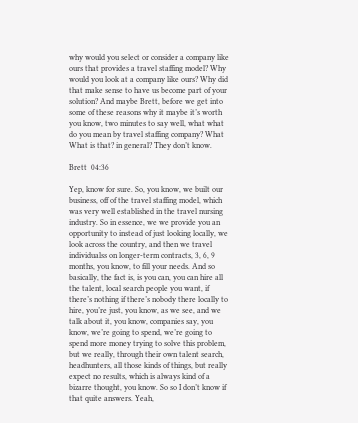why would you select or consider a company like ours that provides a travel staffing model? Why would you look at a company like ours? Why did that make sense to have us become part of your solution? And maybe Brett, before we get into some of these reasons why it maybe it’s worth you know, two minutes to say well, what what do you mean by travel staffing company? What What is that? in general? They don’t know.

Brett  04:36

Yep, know for sure. So, you know, we built our business, off of the travel staffing model, which was very well established in the travel nursing industry. So in essence, we we provide you an opportunity to instead of just looking locally, we look across the country, and then we travel individualss on longer-term contracts, 3, 6, 9 months, you know, to fill your needs. And so basically, the fact is, is you can, you can hire all the talent, local search people you want, if there’s nothing if there’s nobody there locally to hire, you’re just, you know, as we see, and we talk about it, you know, companies say, you know, we’re going to spend, we’re going to spend more money trying to solve this problem, but we really, through their own talent search, headhunters, all those kinds of things, but really expect no results, which is always kind of a bizarre thought, you know. So so I don’t know if that quite answers. Yeah,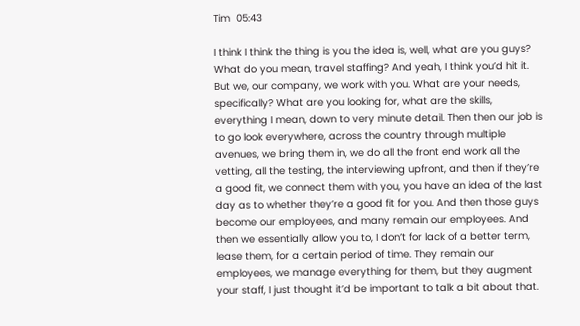Tim  05:43

I think I think the thing is you the idea is, well, what are you guys? What do you mean, travel staffing? And yeah, I think you’d hit it. But we, our company, we work with you. What are your needs, specifically? What are you looking for, what are the skills, everything I mean, down to very minute detail. Then then our job is to go look everywhere, across the country through multiple avenues, we bring them in, we do all the front end work all the vetting, all the testing, the interviewing upfront, and then if they’re a good fit, we connect them with you, you have an idea of the last day as to whether they’re a good fit for you. And then those guys become our employees, and many remain our employees. And then we essentially allow you to, I don’t for lack of a better term, lease them, for a certain period of time. They remain our employees, we manage everything for them, but they augment your staff, I just thought it’d be important to talk a bit about that.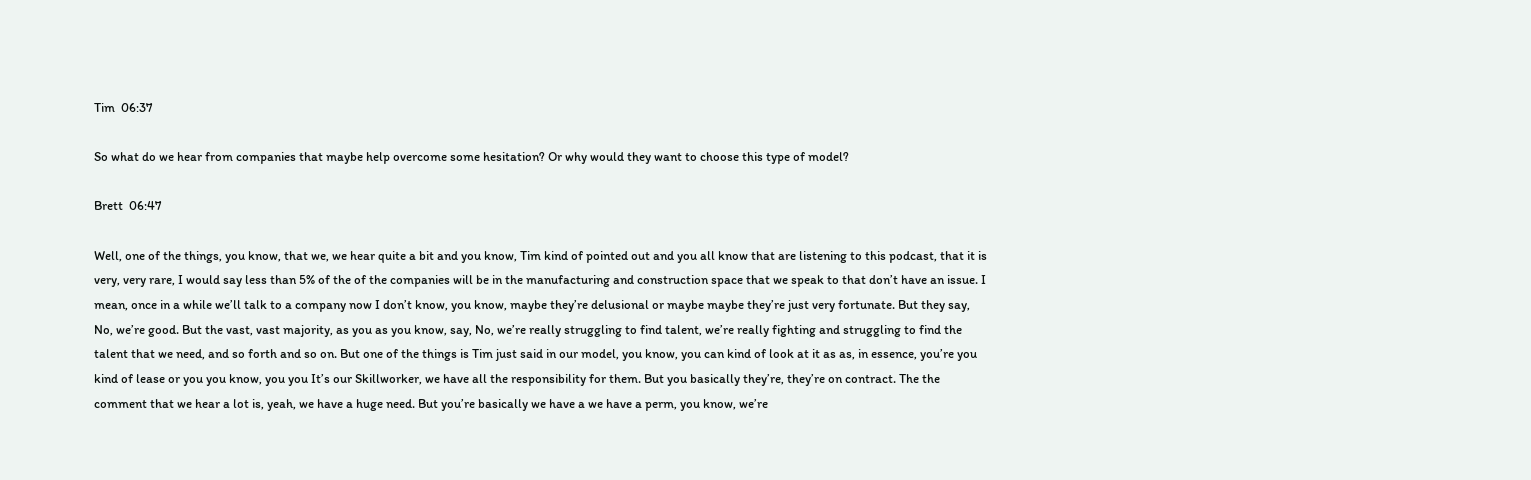Tim  06:37

So what do we hear from companies that maybe help overcome some hesitation? Or why would they want to choose this type of model?

Brett  06:47

Well, one of the things, you know, that we, we hear quite a bit and you know, Tim kind of pointed out and you all know that are listening to this podcast, that it is very, very rare, I would say less than 5% of the of the companies will be in the manufacturing and construction space that we speak to that don’t have an issue. I mean, once in a while we’ll talk to a company now I don’t know, you know, maybe they’re delusional or maybe maybe they’re just very fortunate. But they say, No, we’re good. But the vast, vast majority, as you as you know, say, No, we’re really struggling to find talent, we’re really fighting and struggling to find the talent that we need, and so forth and so on. But one of the things is Tim just said in our model, you know, you can kind of look at it as as, in essence, you’re you kind of lease or you you know, you you It’s our Skillworker, we have all the responsibility for them. But you basically they’re, they’re on contract. The the comment that we hear a lot is, yeah, we have a huge need. But you’re basically we have a we have a perm, you know, we’re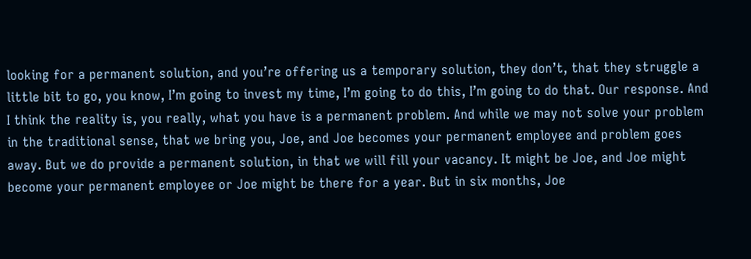looking for a permanent solution, and you’re offering us a temporary solution, they don’t, that they struggle a little bit to go, you know, I’m going to invest my time, I’m going to do this, I’m going to do that. Our response. And I think the reality is, you really, what you have is a permanent problem. And while we may not solve your problem in the traditional sense, that we bring you, Joe, and Joe becomes your permanent employee and problem goes away. But we do provide a permanent solution, in that we will fill your vacancy. It might be Joe, and Joe might become your permanent employee or Joe might be there for a year. But in six months, Joe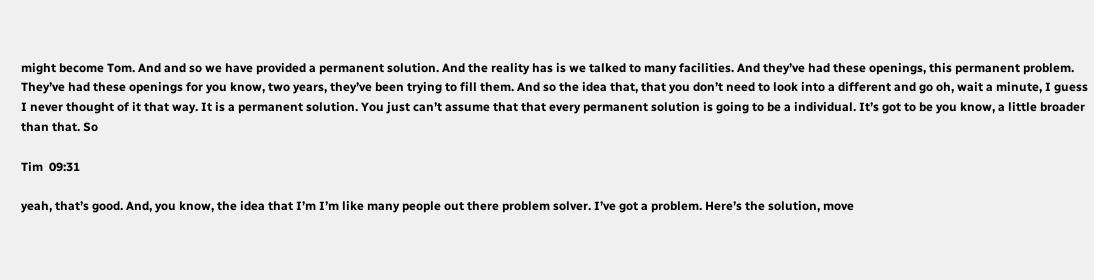might become Tom. And and so we have provided a permanent solution. And the reality has is we talked to many facilities. And they’ve had these openings, this permanent problem. They’ve had these openings for you know, two years, they’ve been trying to fill them. And so the idea that, that you don’t need to look into a different and go oh, wait a minute, I guess I never thought of it that way. It is a permanent solution. You just can’t assume that that every permanent solution is going to be a individual. It’s got to be you know, a little broader than that. So

Tim  09:31

yeah, that’s good. And, you know, the idea that I’m I’m like many people out there problem solver. I’ve got a problem. Here’s the solution, move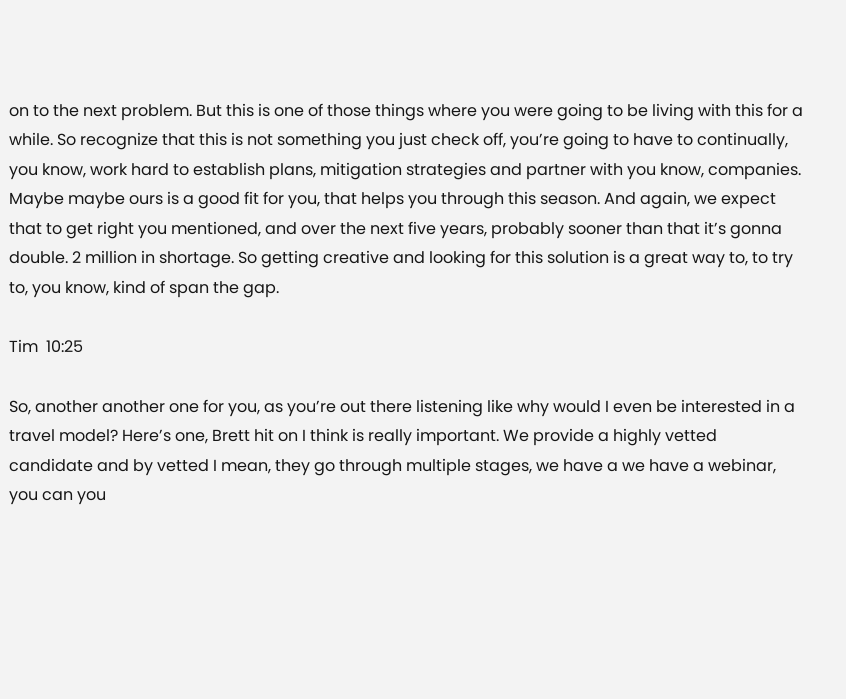on to the next problem. But this is one of those things where you were going to be living with this for a while. So recognize that this is not something you just check off, you’re going to have to continually, you know, work hard to establish plans, mitigation strategies and partner with you know, companies. Maybe maybe ours is a good fit for you, that helps you through this season. And again, we expect that to get right you mentioned, and over the next five years, probably sooner than that it’s gonna double. 2 million in shortage. So getting creative and looking for this solution is a great way to, to try to, you know, kind of span the gap.

Tim  10:25

So, another another one for you, as you’re out there listening like why would I even be interested in a travel model? Here’s one, Brett hit on I think is really important. We provide a highly vetted candidate and by vetted I mean, they go through multiple stages, we have a we have a webinar, you can you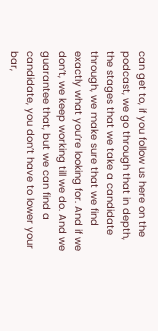can get to, if you follow us here on the podcast, we go through that in depth, the stages that we take a candidate through, we make sure that we find exactly what you’re looking for. And if we don’t, we keep working till we do. And we guarantee that, but we can find a candidate, you don’t have to lower your bar,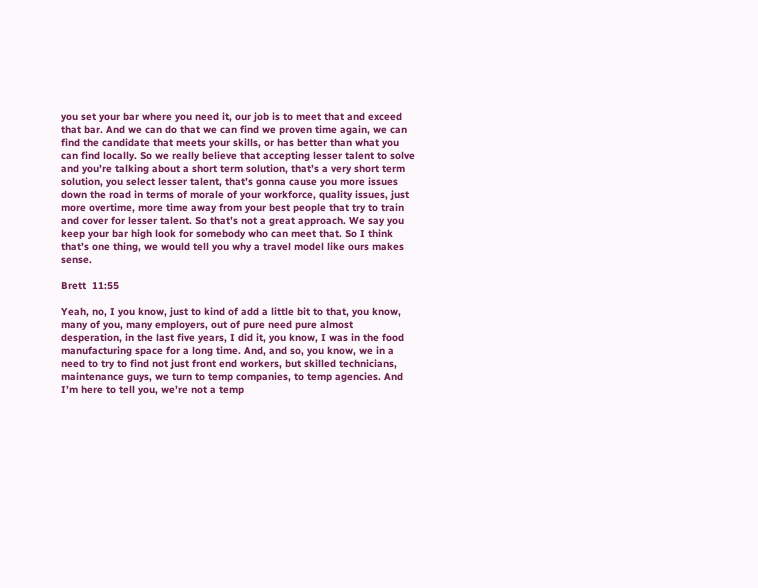you set your bar where you need it, our job is to meet that and exceed that bar. And we can do that we can find we proven time again, we can find the candidate that meets your skills, or has better than what you can find locally. So we really believe that accepting lesser talent to solve and you’re talking about a short term solution, that’s a very short term solution, you select lesser talent, that’s gonna cause you more issues down the road in terms of morale of your workforce, quality issues, just more overtime, more time away from your best people that try to train and cover for lesser talent. So that’s not a great approach. We say you keep your bar high look for somebody who can meet that. So I think that’s one thing, we would tell you why a travel model like ours makes sense.

Brett  11:55

Yeah, no, I you know, just to kind of add a little bit to that, you know, many of you, many employers, out of pure need pure almost desperation, in the last five years, I did it, you know, I was in the food manufacturing space for a long time. And, and so, you know, we in a need to try to find not just front end workers, but skilled technicians, maintenance guys, we turn to temp companies, to temp agencies. And I’m here to tell you, we’re not a temp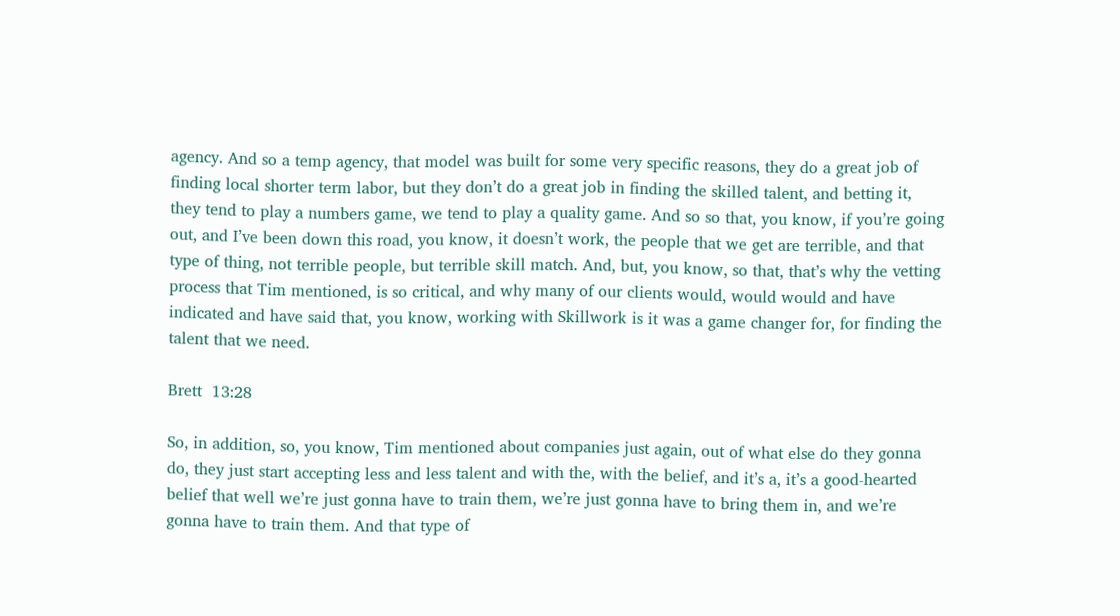agency. And so a temp agency, that model was built for some very specific reasons, they do a great job of finding local shorter term labor, but they don’t do a great job in finding the skilled talent, and betting it, they tend to play a numbers game, we tend to play a quality game. And so so that, you know, if you’re going out, and I’ve been down this road, you know, it doesn’t work, the people that we get are terrible, and that type of thing, not terrible people, but terrible skill match. And, but, you know, so that, that’s why the vetting process that Tim mentioned, is so critical, and why many of our clients would, would would and have indicated and have said that, you know, working with Skillwork is it was a game changer for, for finding the talent that we need.

Brett  13:28

So, in addition, so, you know, Tim mentioned about companies just again, out of what else do they gonna do, they just start accepting less and less talent and with the, with the belief, and it’s a, it’s a good-hearted belief that well we’re just gonna have to train them, we’re just gonna have to bring them in, and we’re gonna have to train them. And that type of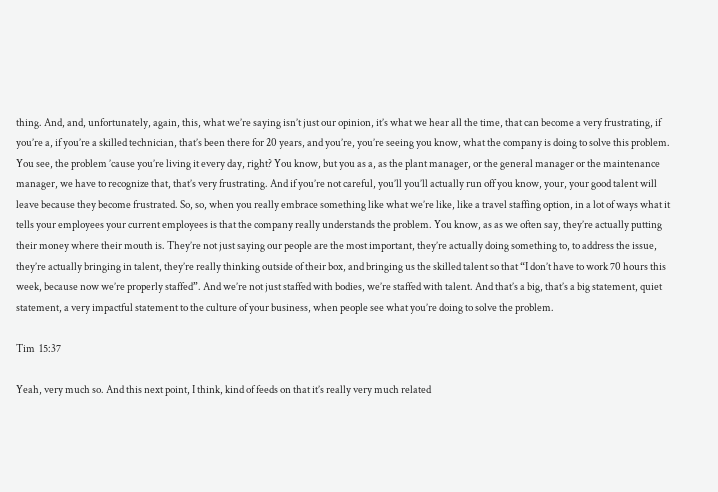thing. And, and, unfortunately, again, this, what we’re saying isn’t just our opinion, it’s what we hear all the time, that can become a very frustrating, if you’re a, if you’re a skilled technician, that’s been there for 20 years, and you’re, you’re seeing you know, what the company is doing to solve this problem. You see, the problem ’cause you’re living it every day, right? You know, but you as a, as the plant manager, or the general manager or the maintenance manager, we have to recognize that, that’s very frustrating. And if you’re not careful, you’ll you’ll actually run off you know, your, your good talent will leave because they become frustrated. So, so, when you really embrace something like what we’re like, like a travel staffing option, in a lot of ways what it tells your employees your current employees is that the company really understands the problem. You know, as as we often say, they’re actually putting their money where their mouth is. They’re not just saying our people are the most important, they’re actually doing something to, to address the issue, they’re actually bringing in talent, they’re really thinking outside of their box, and bringing us the skilled talent so that “I don’t have to work 70 hours this week, because now we’re properly staffed”. And we’re not just staffed with bodies, we’re staffed with talent. And that’s a big, that’s a big statement, quiet statement, a very impactful statement to the culture of your business, when people see what you’re doing to solve the problem.

Tim  15:37

Yeah, very much so. And this next point, I think, kind of feeds on that it’s really very much related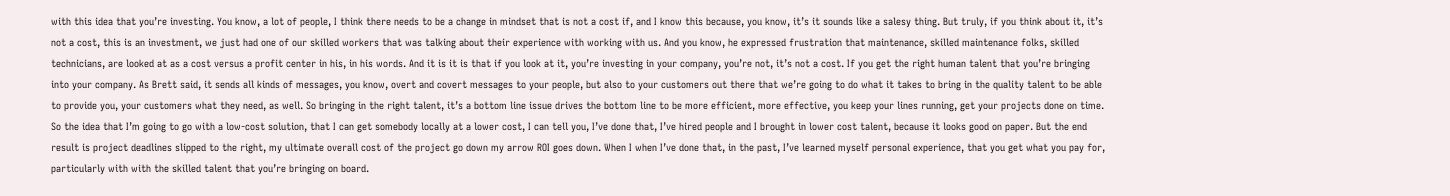with this idea that you’re investing. You know, a lot of people, I think there needs to be a change in mindset that is not a cost if, and I know this because, you know, it’s it sounds like a salesy thing. But truly, if you think about it, it’s not a cost, this is an investment, we just had one of our skilled workers that was talking about their experience with working with us. And you know, he expressed frustration that maintenance, skilled maintenance folks, skilled technicians, are looked at as a cost versus a profit center in his, in his words. And it is it is that if you look at it, you’re investing in your company, you’re not, it’s not a cost. If you get the right human talent that you’re bringing into your company. As Brett said, it sends all kinds of messages, you know, overt and covert messages to your people, but also to your customers out there that we’re going to do what it takes to bring in the quality talent to be able to provide you, your customers what they need, as well. So bringing in the right talent, it’s a bottom line issue drives the bottom line to be more efficient, more effective, you keep your lines running, get your projects done on time. So the idea that I’m going to go with a low-cost solution, that I can get somebody locally at a lower cost, I can tell you, I’ve done that, I’ve hired people and I brought in lower cost talent, because it looks good on paper. But the end result is project deadlines slipped to the right, my ultimate overall cost of the project go down my arrow ROI goes down. When I when I’ve done that, in the past, I’ve learned myself personal experience, that you get what you pay for, particularly with with the skilled talent that you’re bringing on board.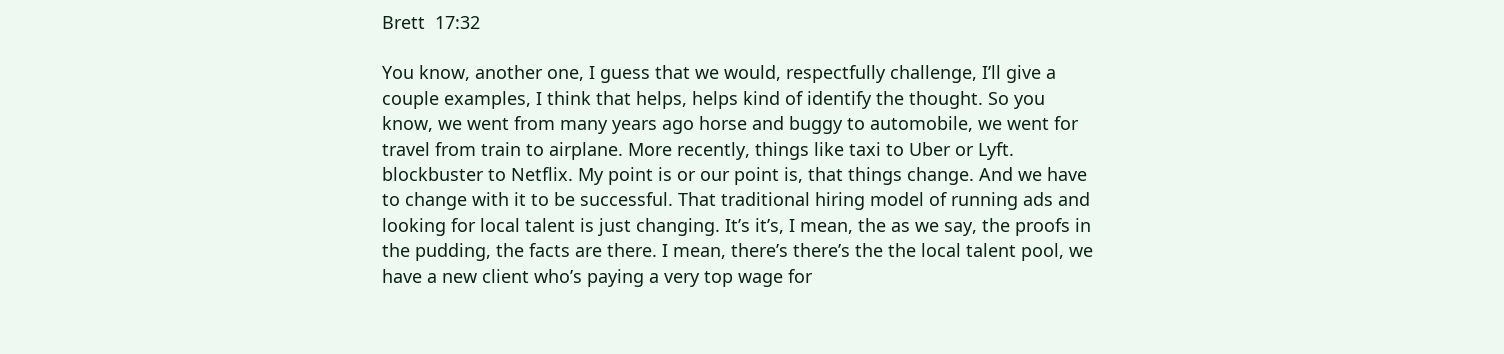Brett  17:32

You know, another one, I guess that we would, respectfully challenge, I’ll give a couple examples, I think that helps, helps kind of identify the thought. So you know, we went from many years ago horse and buggy to automobile, we went for travel from train to airplane. More recently, things like taxi to Uber or Lyft. blockbuster to Netflix. My point is or our point is, that things change. And we have to change with it to be successful. That traditional hiring model of running ads and looking for local talent is just changing. It’s it’s, I mean, the as we say, the proofs in the pudding, the facts are there. I mean, there’s there’s the the local talent pool, we have a new client who’s paying a very top wage for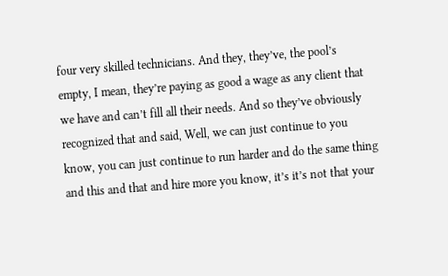four very skilled technicians. And they, they’ve, the pool’s empty, I mean, they’re paying as good a wage as any client that we have and can’t fill all their needs. And so they’ve obviously recognized that and said, Well, we can just continue to you know, you can just continue to run harder and do the same thing and this and that and hire more you know, it’s it’s not that your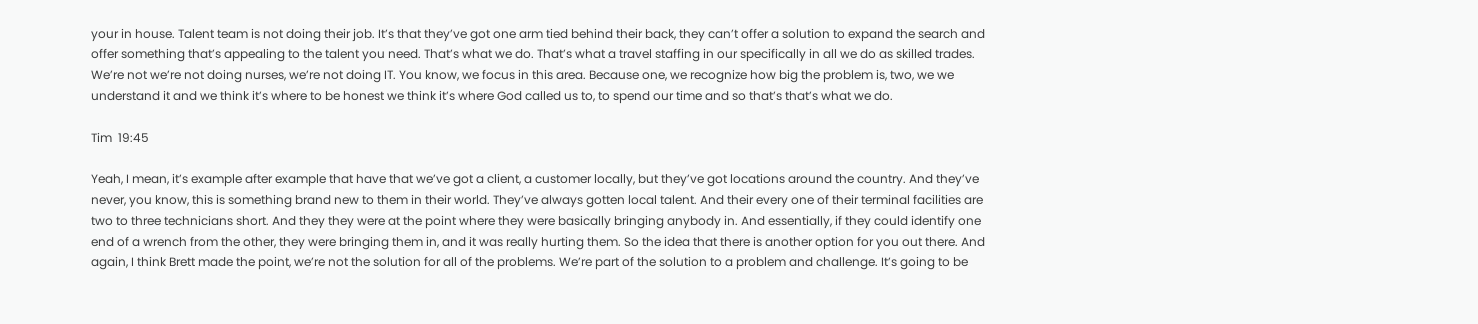your in house. Talent team is not doing their job. It’s that they’ve got one arm tied behind their back, they can’t offer a solution to expand the search and offer something that’s appealing to the talent you need. That’s what we do. That’s what a travel staffing in our specifically in all we do as skilled trades. We’re not we’re not doing nurses, we’re not doing IT. You know, we focus in this area. Because one, we recognize how big the problem is, two, we we understand it and we think it’s where to be honest we think it’s where God called us to, to spend our time and so that’s that’s what we do.

Tim  19:45

Yeah, I mean, it’s example after example that have that we’ve got a client, a customer locally, but they’ve got locations around the country. And they’ve never, you know, this is something brand new to them in their world. They’ve always gotten local talent. And their every one of their terminal facilities are two to three technicians short. And they they were at the point where they were basically bringing anybody in. And essentially, if they could identify one end of a wrench from the other, they were bringing them in, and it was really hurting them. So the idea that there is another option for you out there. And again, I think Brett made the point, we’re not the solution for all of the problems. We’re part of the solution to a problem and challenge. It’s going to be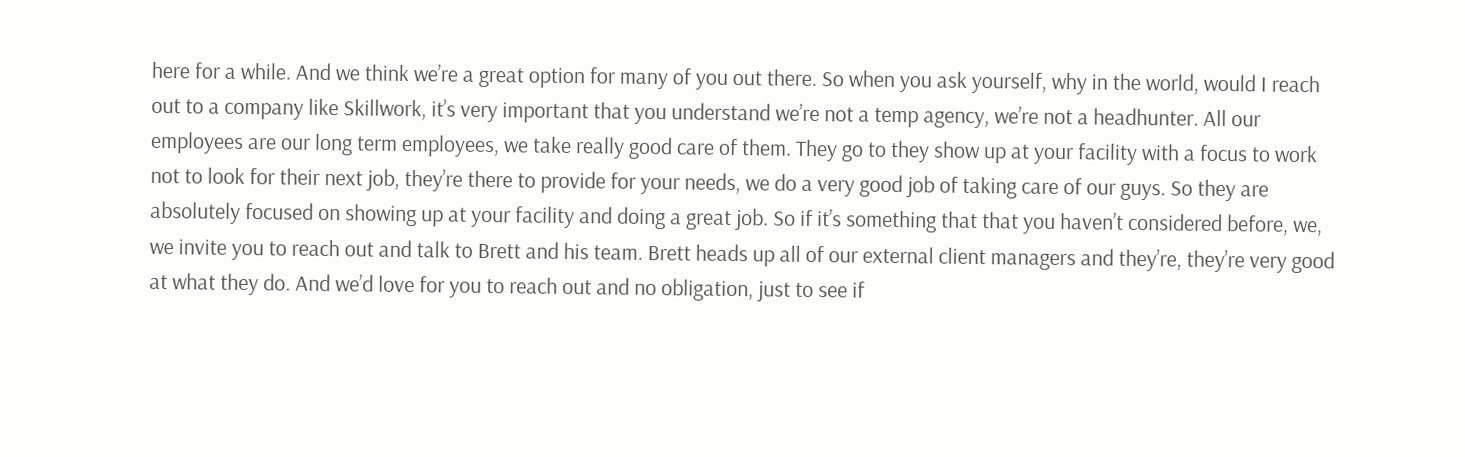here for a while. And we think we’re a great option for many of you out there. So when you ask yourself, why in the world, would I reach out to a company like Skillwork, it’s very important that you understand we’re not a temp agency, we’re not a headhunter. All our employees are our long term employees, we take really good care of them. They go to they show up at your facility with a focus to work not to look for their next job, they’re there to provide for your needs, we do a very good job of taking care of our guys. So they are absolutely focused on showing up at your facility and doing a great job. So if it’s something that that you haven’t considered before, we, we invite you to reach out and talk to Brett and his team. Brett heads up all of our external client managers and they’re, they’re very good at what they do. And we’d love for you to reach out and no obligation, just to see if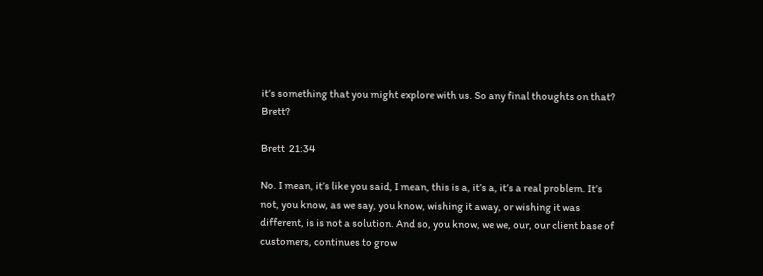it’s something that you might explore with us. So any final thoughts on that? Brett?

Brett  21:34

No. I mean, it’s like you said, I mean, this is a, it’s a, it’s a real problem. It’s not, you know, as we say, you know, wishing it away, or wishing it was different, is is not a solution. And so, you know, we we, our, our client base of customers, continues to grow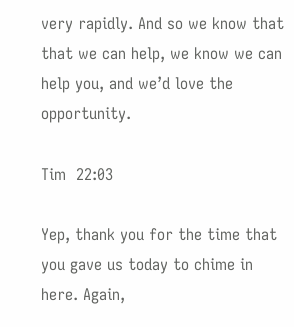very rapidly. And so we know that that we can help, we know we can help you, and we’d love the opportunity.

Tim  22:03

Yep, thank you for the time that you gave us today to chime in here. Again,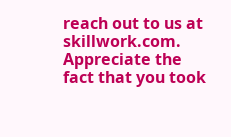reach out to us at skillwork.com. Appreciate the fact that you took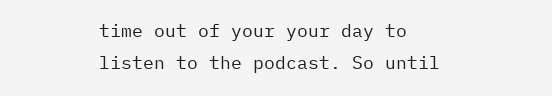time out of your your day to listen to the podcast. So until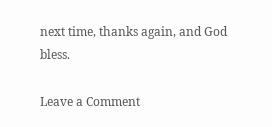next time, thanks again, and God bless.

Leave a Comment